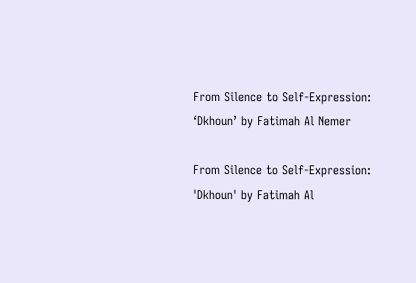From Silence to Self-Expression: ‘Dkhoun’ by Fatimah Al Nemer

From Silence to Self-Expression: 'Dkhoun' by Fatimah Al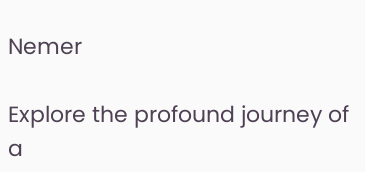Nemer

Explore the profound journey of a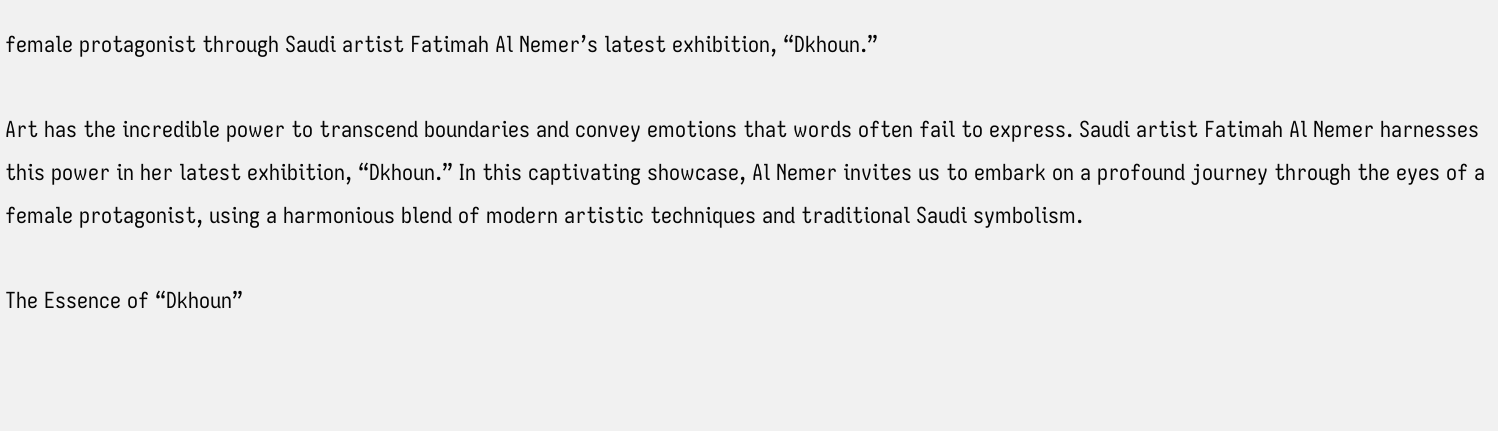female protagonist through Saudi artist Fatimah Al Nemer’s latest exhibition, “Dkhoun.”

Art has the incredible power to transcend boundaries and convey emotions that words often fail to express. Saudi artist Fatimah Al Nemer harnesses this power in her latest exhibition, “Dkhoun.” In this captivating showcase, Al Nemer invites us to embark on a profound journey through the eyes of a female protagonist, using a harmonious blend of modern artistic techniques and traditional Saudi symbolism.

The Essence of “Dkhoun”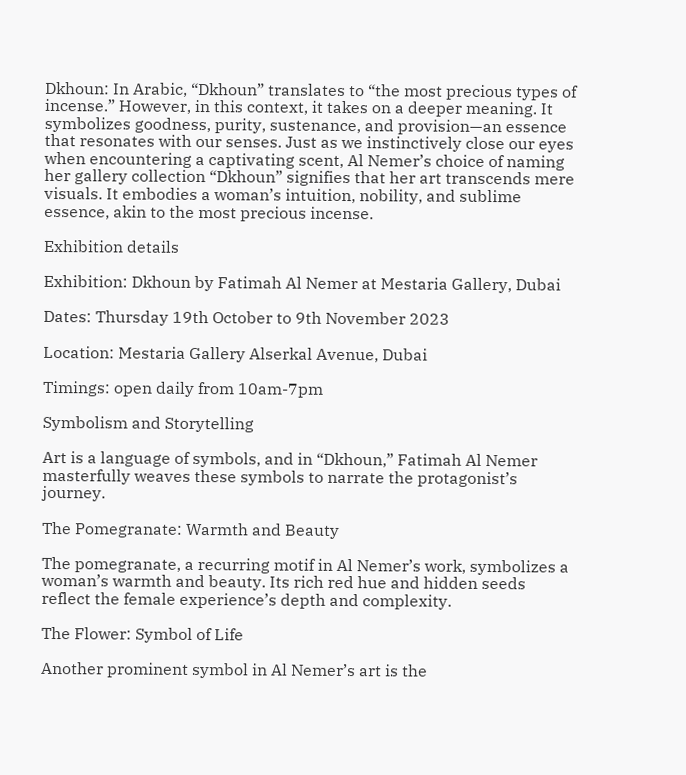Dkhoun: In Arabic, “Dkhoun” translates to “the most precious types of incense.” However, in this context, it takes on a deeper meaning. It symbolizes goodness, purity, sustenance, and provision—an essence that resonates with our senses. Just as we instinctively close our eyes when encountering a captivating scent, Al Nemer’s choice of naming her gallery collection “Dkhoun” signifies that her art transcends mere visuals. It embodies a woman’s intuition, nobility, and sublime essence, akin to the most precious incense.

Exhibition details

Exhibition: Dkhoun by Fatimah Al Nemer at Mestaria Gallery, Dubai

Dates: Thursday 19th October to 9th November 2023

Location: Mestaria Gallery Alserkal Avenue, Dubai

Timings: open daily from 10am-7pm

Symbolism and Storytelling

Art is a language of symbols, and in “Dkhoun,” Fatimah Al Nemer masterfully weaves these symbols to narrate the protagonist’s journey.

The Pomegranate: Warmth and Beauty

The pomegranate, a recurring motif in Al Nemer’s work, symbolizes a woman’s warmth and beauty. Its rich red hue and hidden seeds reflect the female experience’s depth and complexity.

The Flower: Symbol of Life

Another prominent symbol in Al Nemer’s art is the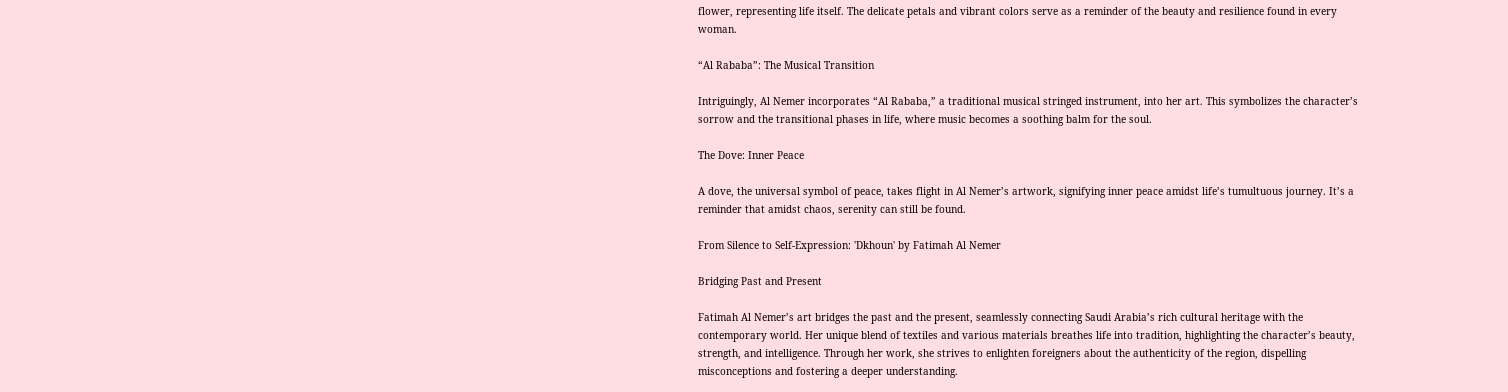flower, representing life itself. The delicate petals and vibrant colors serve as a reminder of the beauty and resilience found in every woman.

“Al Rababa”: The Musical Transition

Intriguingly, Al Nemer incorporates “Al Rababa,” a traditional musical stringed instrument, into her art. This symbolizes the character’s sorrow and the transitional phases in life, where music becomes a soothing balm for the soul.

The Dove: Inner Peace

A dove, the universal symbol of peace, takes flight in Al Nemer’s artwork, signifying inner peace amidst life’s tumultuous journey. It’s a reminder that amidst chaos, serenity can still be found.

From Silence to Self-Expression: 'Dkhoun' by Fatimah Al Nemer

Bridging Past and Present

Fatimah Al Nemer’s art bridges the past and the present, seamlessly connecting Saudi Arabia’s rich cultural heritage with the contemporary world. Her unique blend of textiles and various materials breathes life into tradition, highlighting the character’s beauty, strength, and intelligence. Through her work, she strives to enlighten foreigners about the authenticity of the region, dispelling misconceptions and fostering a deeper understanding.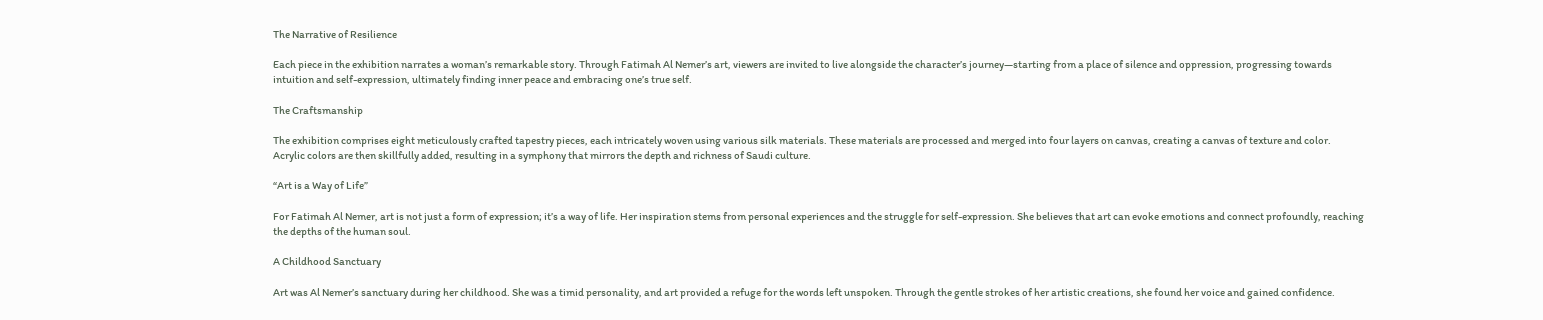The Narrative of Resilience

Each piece in the exhibition narrates a woman’s remarkable story. Through Fatimah Al Nemer’s art, viewers are invited to live alongside the character’s journey—starting from a place of silence and oppression, progressing towards intuition and self-expression, ultimately finding inner peace and embracing one’s true self.

The Craftsmanship

The exhibition comprises eight meticulously crafted tapestry pieces, each intricately woven using various silk materials. These materials are processed and merged into four layers on canvas, creating a canvas of texture and color. Acrylic colors are then skillfully added, resulting in a symphony that mirrors the depth and richness of Saudi culture.

“Art is a Way of Life”

For Fatimah Al Nemer, art is not just a form of expression; it’s a way of life. Her inspiration stems from personal experiences and the struggle for self-expression. She believes that art can evoke emotions and connect profoundly, reaching the depths of the human soul.

A Childhood Sanctuary

Art was Al Nemer’s sanctuary during her childhood. She was a timid personality, and art provided a refuge for the words left unspoken. Through the gentle strokes of her artistic creations, she found her voice and gained confidence.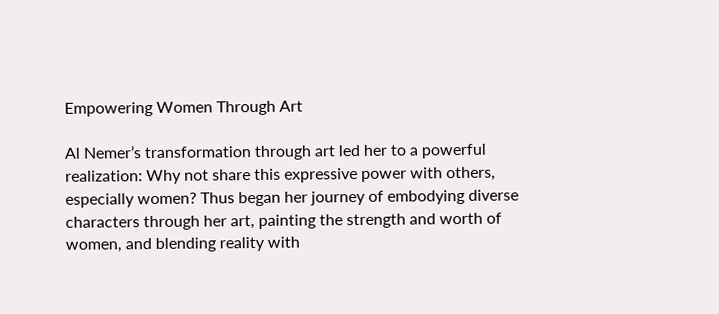Empowering Women Through Art

Al Nemer’s transformation through art led her to a powerful realization: Why not share this expressive power with others, especially women? Thus began her journey of embodying diverse characters through her art, painting the strength and worth of women, and blending reality with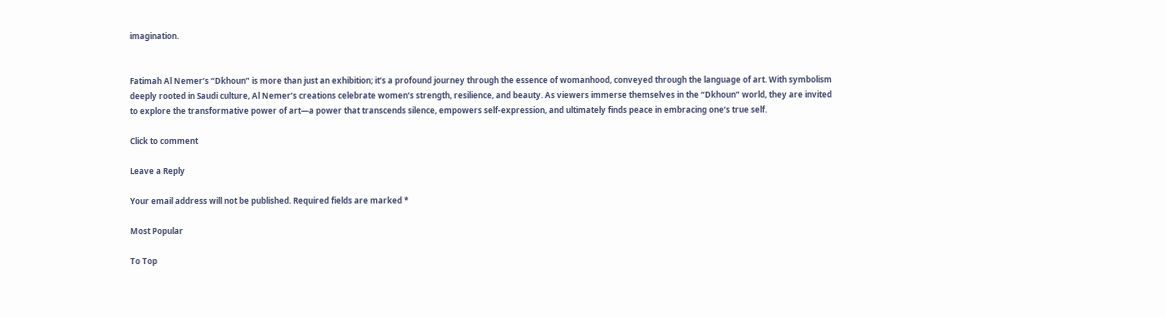imagination.


Fatimah Al Nemer’s “Dkhoun” is more than just an exhibition; it’s a profound journey through the essence of womanhood, conveyed through the language of art. With symbolism deeply rooted in Saudi culture, Al Nemer’s creations celebrate women’s strength, resilience, and beauty. As viewers immerse themselves in the “Dkhoun” world, they are invited to explore the transformative power of art—a power that transcends silence, empowers self-expression, and ultimately finds peace in embracing one’s true self.

Click to comment

Leave a Reply

Your email address will not be published. Required fields are marked *

Most Popular

To Top